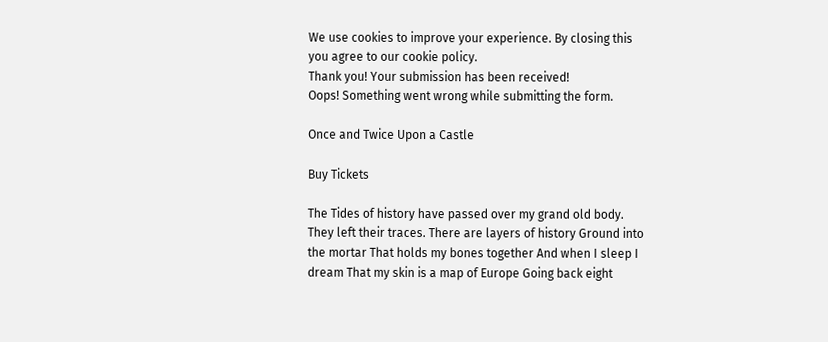We use cookies to improve your experience. By closing this you agree to our cookie policy.
Thank you! Your submission has been received!
Oops! Something went wrong while submitting the form.

Once and Twice Upon a Castle

Buy Tickets

The Tides of history have passed over my grand old body. They left their traces. There are layers of history Ground into the mortar That holds my bones together And when I sleep I dream That my skin is a map of Europe Going back eight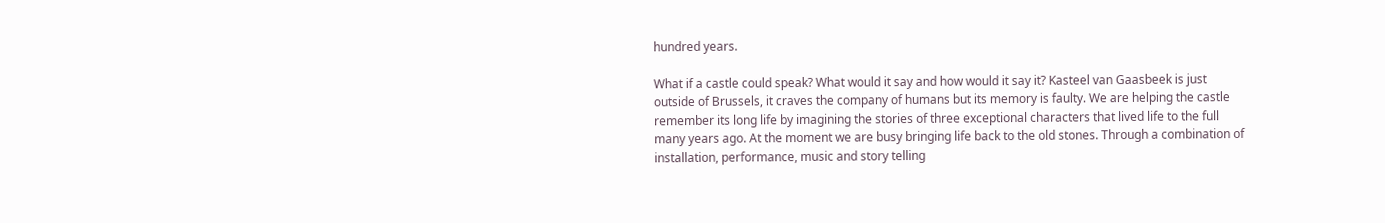hundred years.

What if a castle could speak? What would it say and how would it say it? Kasteel van Gaasbeek is just outside of Brussels, it craves the company of humans but its memory is faulty. We are helping the castle remember its long life by imagining the stories of three exceptional characters that lived life to the full many years ago. At the moment we are busy bringing life back to the old stones. Through a combination of installation, performance, music and story telling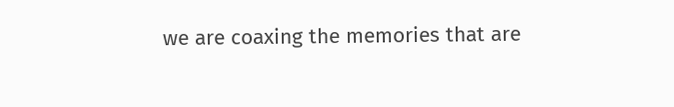we are coaxing the memories that are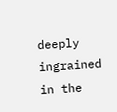deeply ingrained in the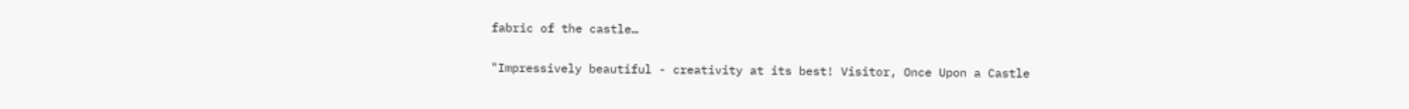fabric of the castle…

"Impressively beautiful - creativity at its best! Visitor, Once Upon a Castle